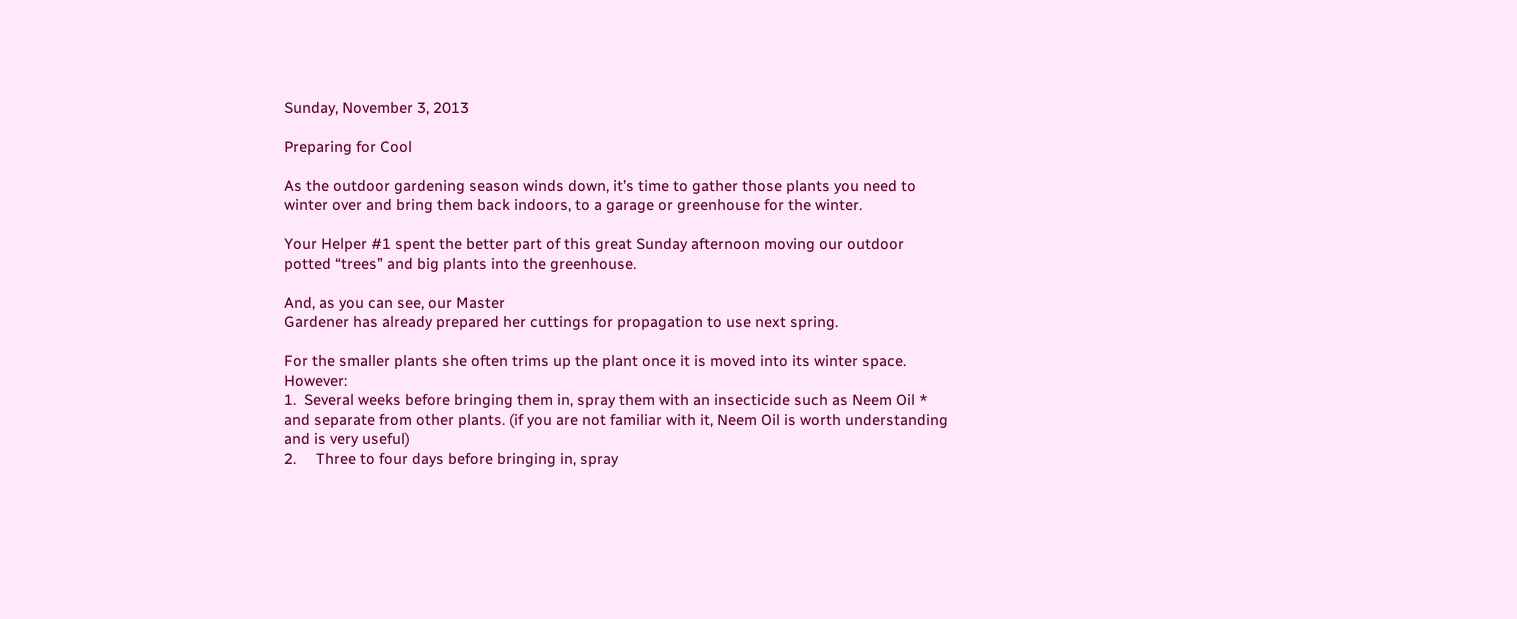Sunday, November 3, 2013

Preparing for Cool

As the outdoor gardening season winds down, it’s time to gather those plants you need to winter over and bring them back indoors, to a garage or greenhouse for the winter.

Your Helper #1 spent the better part of this great Sunday afternoon moving our outdoor potted “trees” and big plants into the greenhouse.

And, as you can see, our Master
Gardener has already prepared her cuttings for propagation to use next spring.

For the smaller plants she often trims up the plant once it is moved into its winter space. However:
1.  Several weeks before bringing them in, spray them with an insecticide such as Neem Oil *  and separate from other plants. (if you are not familiar with it, Neem Oil is worth understanding and is very useful)
2.     Three to four days before bringing in, spray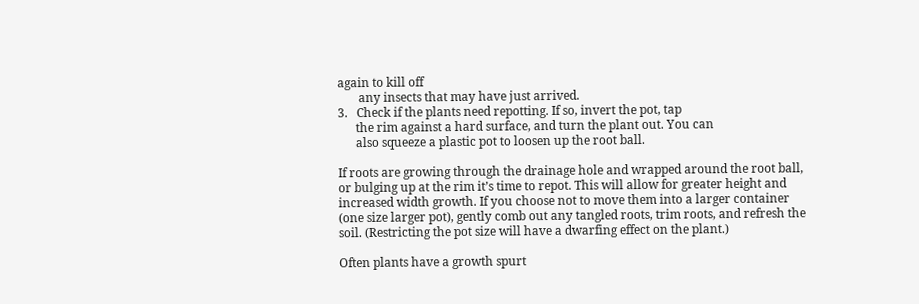again to kill off
       any insects that may have just arrived.
3.   Check if the plants need repotting. If so, invert the pot, tap
      the rim against a hard surface, and turn the plant out. You can
      also squeeze a plastic pot to loosen up the root ball.

If roots are growing through the drainage hole and wrapped around the root ball, or bulging up at the rim it’s time to repot. This will allow for greater height and increased width growth. If you choose not to move them into a larger container (one size larger pot), gently comb out any tangled roots, trim roots, and refresh the soil. (Restricting the pot size will have a dwarfing effect on the plant.)

Often plants have a growth spurt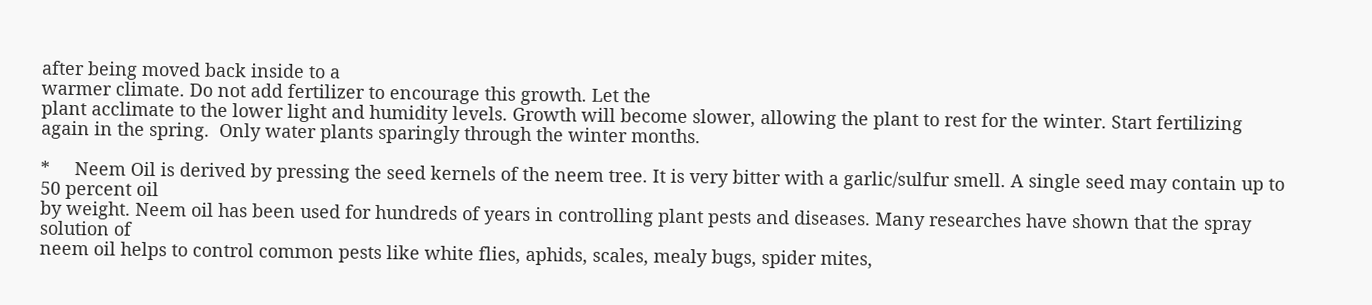after being moved back inside to a
warmer climate. Do not add fertilizer to encourage this growth. Let the
plant acclimate to the lower light and humidity levels. Growth will become slower, allowing the plant to rest for the winter. Start fertilizing again in the spring.  Only water plants sparingly through the winter months.

*     Neem Oil is derived by pressing the seed kernels of the neem tree. It is very bitter with a garlic/sulfur smell. A single seed may contain up to 50 percent oil
by weight. Neem oil has been used for hundreds of years in controlling plant pests and diseases. Many researches have shown that the spray solution of
neem oil helps to control common pests like white flies, aphids, scales, mealy bugs, spider mites,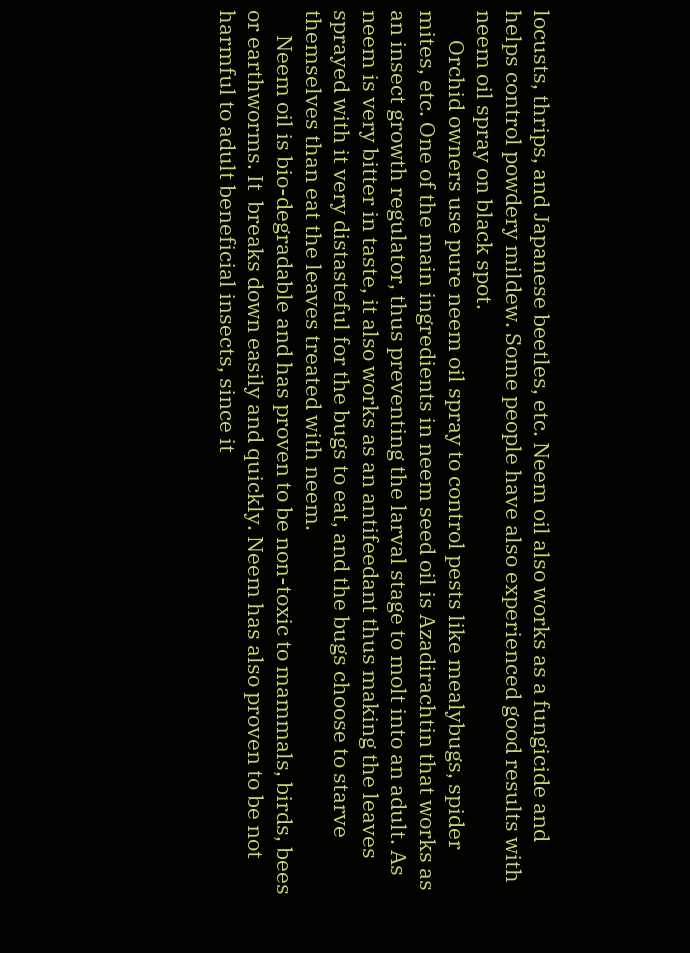locusts, thrips, and Japanese beetles, etc. Neem oil also works as a fungicide and helps control powdery mildew. Some people have also experienced good results with neem oil spray on black spot.
      Orchid owners use pure neem oil spray to control pests like mealybugs, spider mites, etc. One of the main ingredients in neem seed oil is Azadirachtin that works as an insect growth regulator, thus preventing the larval stage to molt into an adult. As neem is very bitter in taste, it also works as an antifeedant thus making the leaves sprayed with it very distasteful for the bugs to eat, and the bugs choose to starve themselves than eat the leaves treated with neem.
     Neem oil is bio-degradable and has proven to be non-toxic to mammals, birds, bees or earthworms. It  breaks down easily and quickly. Neem has also proven to be not harmful to adult beneficial insects, since it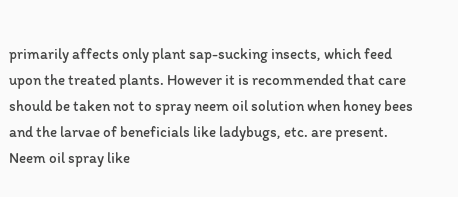primarily affects only plant sap-sucking insects, which feed upon the treated plants. However it is recommended that care should be taken not to spray neem oil solution when honey bees and the larvae of beneficials like ladybugs, etc. are present. Neem oil spray like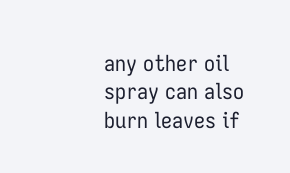any other oil spray can also burn leaves if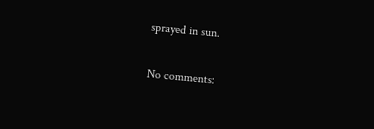sprayed in sun.

No comments: